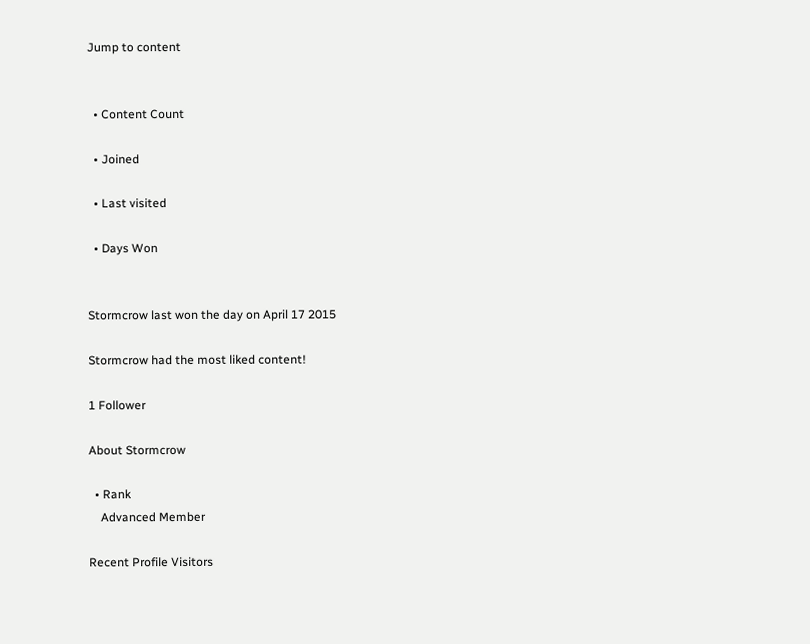Jump to content


  • Content Count

  • Joined

  • Last visited

  • Days Won


Stormcrow last won the day on April 17 2015

Stormcrow had the most liked content!

1 Follower

About Stormcrow

  • Rank
    Advanced Member

Recent Profile Visitors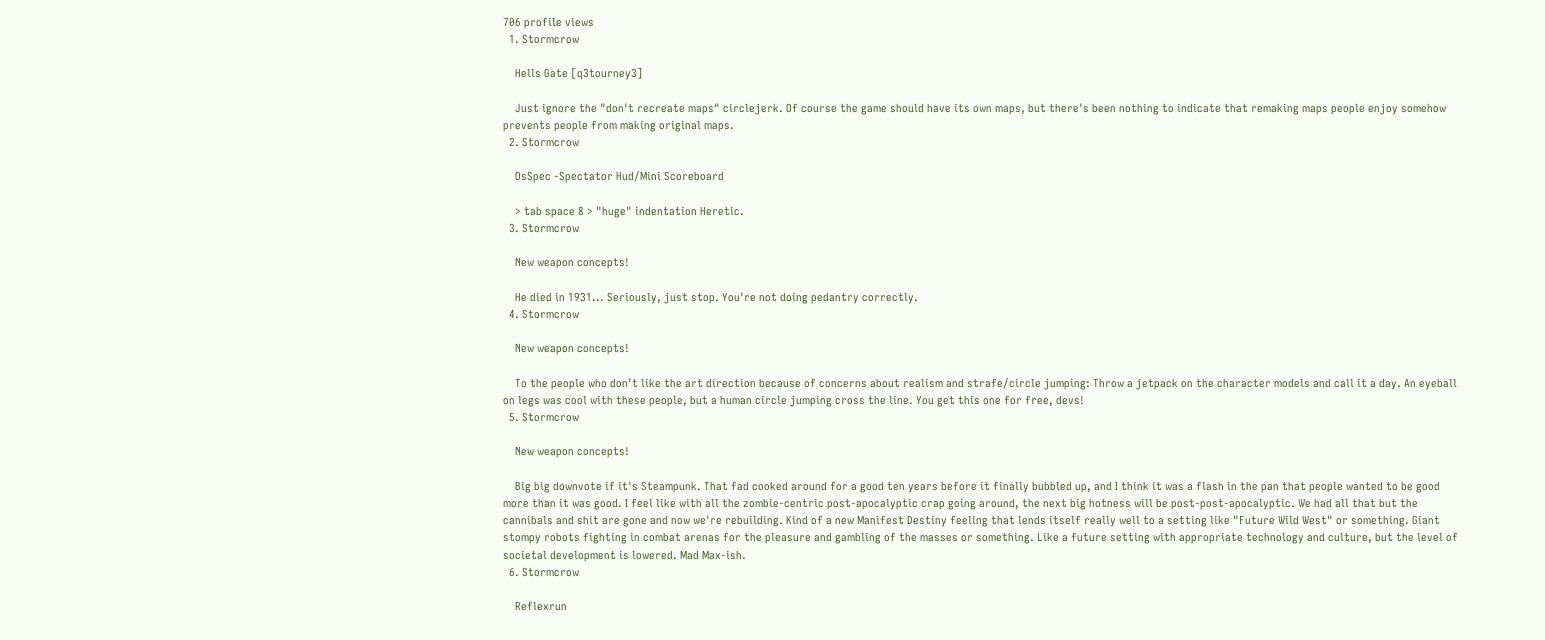706 profile views
  1. Stormcrow

    Hells Gate [q3tourney3]

    Just ignore the "don't recreate maps" circlejerk. Of course the game should have its own maps, but there's been nothing to indicate that remaking maps people enjoy somehow prevents people from making original maps.
  2. Stormcrow

    OsSpec -Spectator Hud/Mini Scoreboard

    > tab space 8 > "huge" indentation Heretic.
  3. Stormcrow

    New weapon concepts!

    He died in 1931... Seriously, just stop. You're not doing pedantry correctly.
  4. Stormcrow

    New weapon concepts!

    To the people who don't like the art direction because of concerns about realism and strafe/circle jumping: Throw a jetpack on the character models and call it a day. An eyeball on legs was cool with these people, but a human circle jumping cross the line. You get this one for free, devs!
  5. Stormcrow

    New weapon concepts!

    Big big downvote if it's Steampunk. That fad cooked around for a good ten years before it finally bubbled up, and I think it was a flash in the pan that people wanted to be good more than it was good. I feel like with all the zombie-centric post-apocalyptic crap going around, the next big hotness will be post-post-apocalyptic. We had all that but the cannibals and shit are gone and now we're rebuilding. Kind of a new Manifest Destiny feeling that lends itself really well to a setting like "Future Wild West" or something. Giant stompy robots fighting in combat arenas for the pleasure and gambling of the masses or something. Like a future setting with appropriate technology and culture, but the level of societal development is lowered. Mad Max-ish.
  6. Stormcrow

    Reflexrun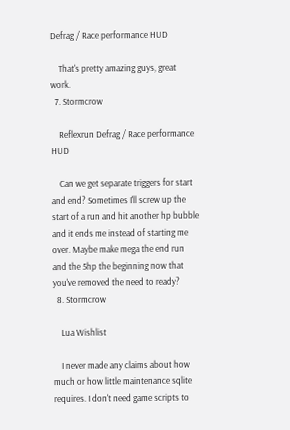Defrag / Race performance HUD

    That's pretty amazing guys, great work.
  7. Stormcrow

    Reflexrun Defrag / Race performance HUD

    Can we get separate triggers for start and end? Sometimes I'll screw up the start of a run and hit another hp bubble and it ends me instead of starting me over. Maybe make mega the end run and the 5hp the beginning now that you've removed the need to ready?
  8. Stormcrow

    Lua Wishlist

    I never made any claims about how much or how little maintenance sqlite requires. I don't need game scripts to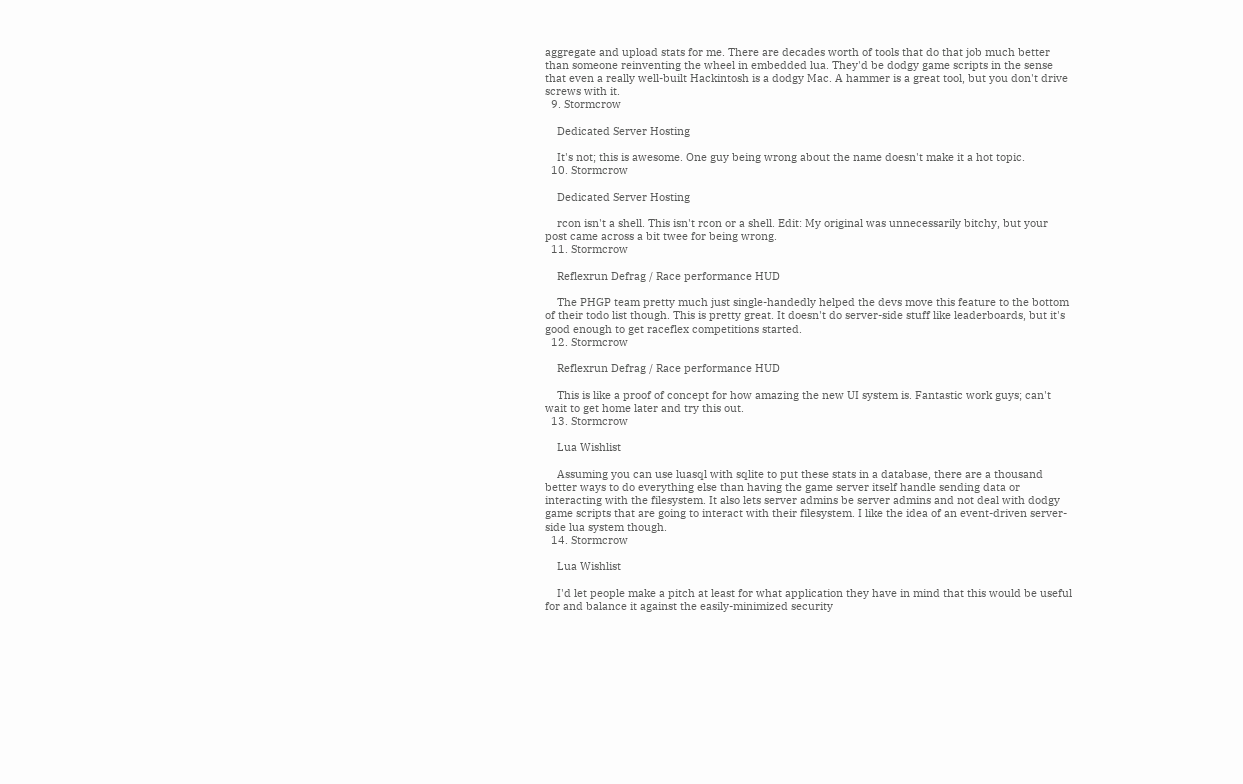aggregate and upload stats for me. There are decades worth of tools that do that job much better than someone reinventing the wheel in embedded lua. They'd be dodgy game scripts in the sense that even a really well-built Hackintosh is a dodgy Mac. A hammer is a great tool, but you don't drive screws with it.
  9. Stormcrow

    Dedicated Server Hosting

    It's not; this is awesome. One guy being wrong about the name doesn't make it a hot topic.
  10. Stormcrow

    Dedicated Server Hosting

    rcon isn't a shell. This isn't rcon or a shell. Edit: My original was unnecessarily bitchy, but your post came across a bit twee for being wrong.
  11. Stormcrow

    Reflexrun Defrag / Race performance HUD

    The PHGP team pretty much just single-handedly helped the devs move this feature to the bottom of their todo list though. This is pretty great. It doesn't do server-side stuff like leaderboards, but it's good enough to get raceflex competitions started.
  12. Stormcrow

    Reflexrun Defrag / Race performance HUD

    This is like a proof of concept for how amazing the new UI system is. Fantastic work guys; can't wait to get home later and try this out.
  13. Stormcrow

    Lua Wishlist

    Assuming you can use luasql with sqlite to put these stats in a database, there are a thousand better ways to do everything else than having the game server itself handle sending data or interacting with the filesystem. It also lets server admins be server admins and not deal with dodgy game scripts that are going to interact with their filesystem. I like the idea of an event-driven server-side lua system though.
  14. Stormcrow

    Lua Wishlist

    I'd let people make a pitch at least for what application they have in mind that this would be useful for and balance it against the easily-minimized security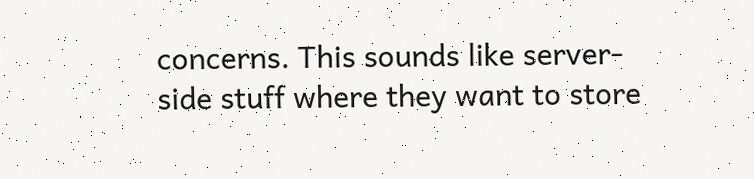concerns. This sounds like server-side stuff where they want to store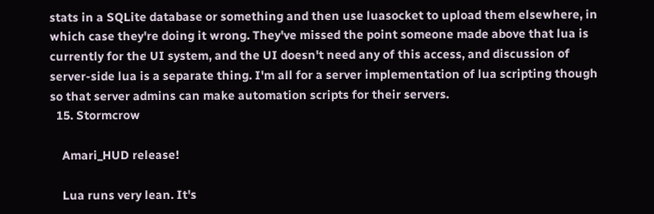stats in a SQLite database or something and then use luasocket to upload them elsewhere, in which case they're doing it wrong. They've missed the point someone made above that lua is currently for the UI system, and the UI doesn't need any of this access, and discussion of server-side lua is a separate thing. I'm all for a server implementation of lua scripting though so that server admins can make automation scripts for their servers.
  15. Stormcrow

    Amari_HUD release!

    Lua runs very lean. It's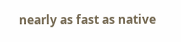nearly as fast as native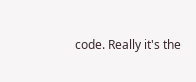code. Really it's the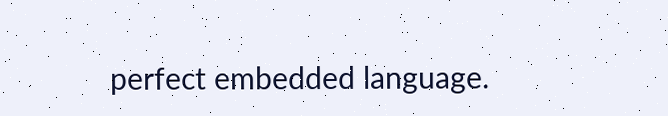perfect embedded language.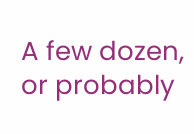A few dozen, or probably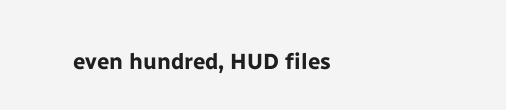even hundred, HUD files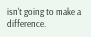isn't going to make a difference.